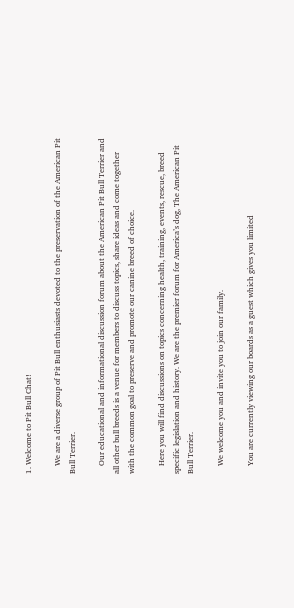1. Welcome to Pit Bull Chat!

    We are a diverse group of Pit Bull enthusiasts devoted to the preservation of the American Pit Bull Terrier.

    Our educational and informational discussion forum about the American Pit Bull Terrier and all other bull breeds is a venue for members to discuss topics, share ideas and come together with the common goal to preserve and promote our canine breed of choice.

    Here you will find discussions on topics concerning health, training, events, rescue, breed specific legislation and history. We are the premier forum for America’s dog, The American Pit Bull Terrier.

    We welcome you and invite you to join our family.

    You are currently viewing our boards as a guest which gives you limited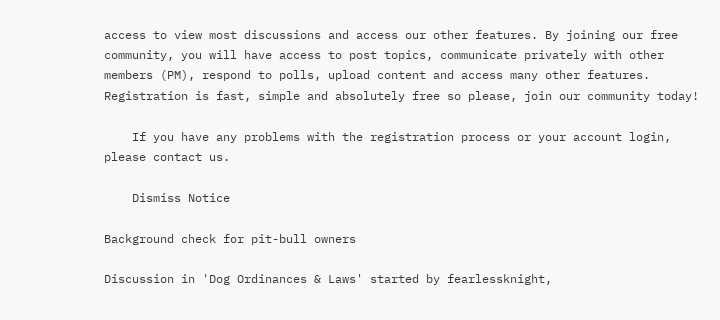access to view most discussions and access our other features. By joining our free community, you will have access to post topics, communicate privately with other members (PM), respond to polls, upload content and access many other features. Registration is fast, simple and absolutely free so please, join our community today!

    If you have any problems with the registration process or your account login, please contact us.

    Dismiss Notice

Background check for pit-bull owners

Discussion in 'Dog Ordinances & Laws' started by fearlessknight,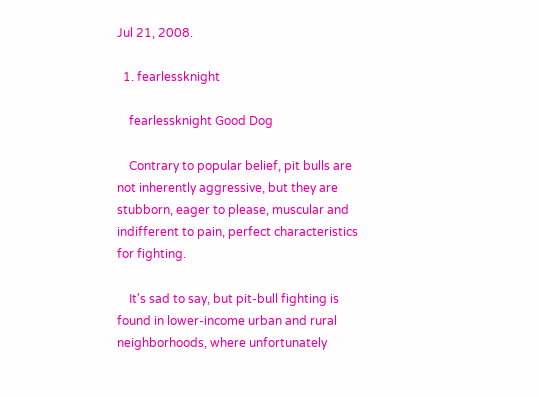Jul 21, 2008.

  1. fearlessknight

    fearlessknight Good Dog

    Contrary to popular belief, pit bulls are not inherently aggressive, but they are stubborn, eager to please, muscular and indifferent to pain, perfect characteristics for fighting.

    It's sad to say, but pit-bull fighting is found in lower-income urban and rural neighborhoods, where unfortunately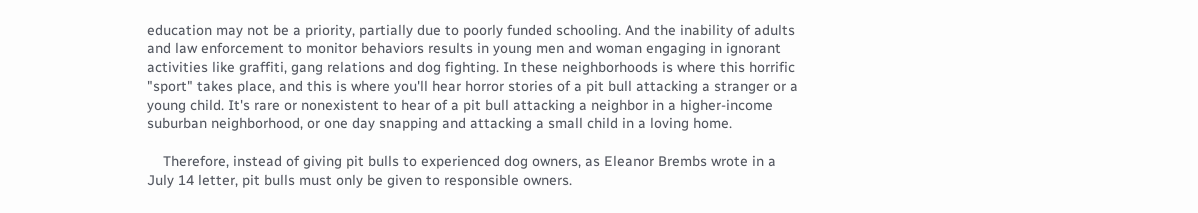education may not be a priority, partially due to poorly funded schooling. And the inability of adults and law enforcement to monitor behaviors results in young men and woman engaging in ignorant activities like graffiti, gang relations and dog fighting. In these neighborhoods is where this horrific "sport" takes place, and this is where you'll hear horror stories of a pit bull attacking a stranger or a young child. It's rare or nonexistent to hear of a pit bull attacking a neighbor in a higher-income suburban neighborhood, or one day snapping and attacking a small child in a loving home.

    Therefore, instead of giving pit bulls to experienced dog owners, as Eleanor Brembs wrote in a July 14 letter, pit bulls must only be given to responsible owners.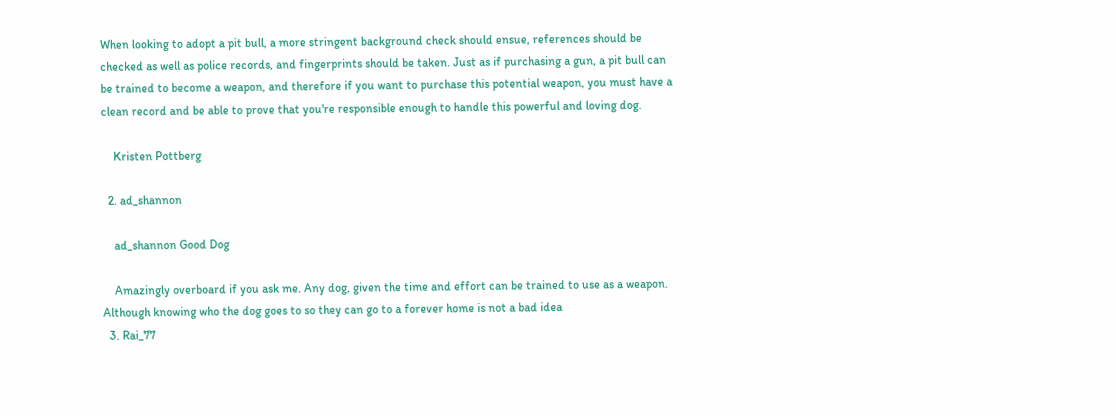When looking to adopt a pit bull, a more stringent background check should ensue, references should be checked as well as police records, and fingerprints should be taken. Just as if purchasing a gun, a pit bull can be trained to become a weapon, and therefore if you want to purchase this potential weapon, you must have a clean record and be able to prove that you're responsible enough to handle this powerful and loving dog.

    Kristen Pottberg

  2. ad_shannon

    ad_shannon Good Dog

    Amazingly overboard if you ask me. Any dog, given the time and effort can be trained to use as a weapon. Although knowing who the dog goes to so they can go to a forever home is not a bad idea
  3. Rai_77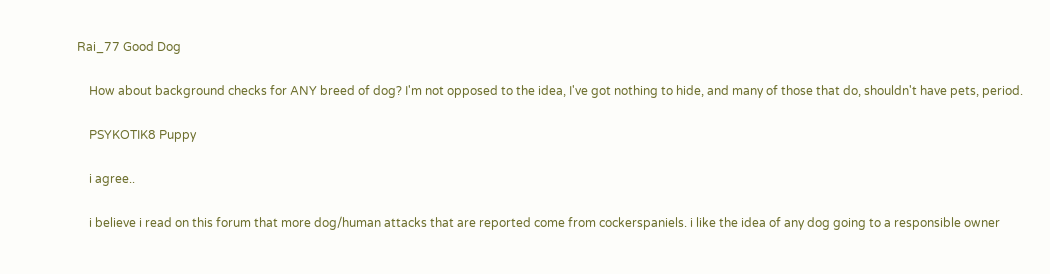Rai_77 Good Dog

    How about background checks for ANY breed of dog? I'm not opposed to the idea, I've got nothing to hide, and many of those that do, shouldn't have pets, period.

    PSYKOTIK8 Puppy

    i agree..

    i believe i read on this forum that more dog/human attacks that are reported come from cockerspaniels. i like the idea of any dog going to a responsible owner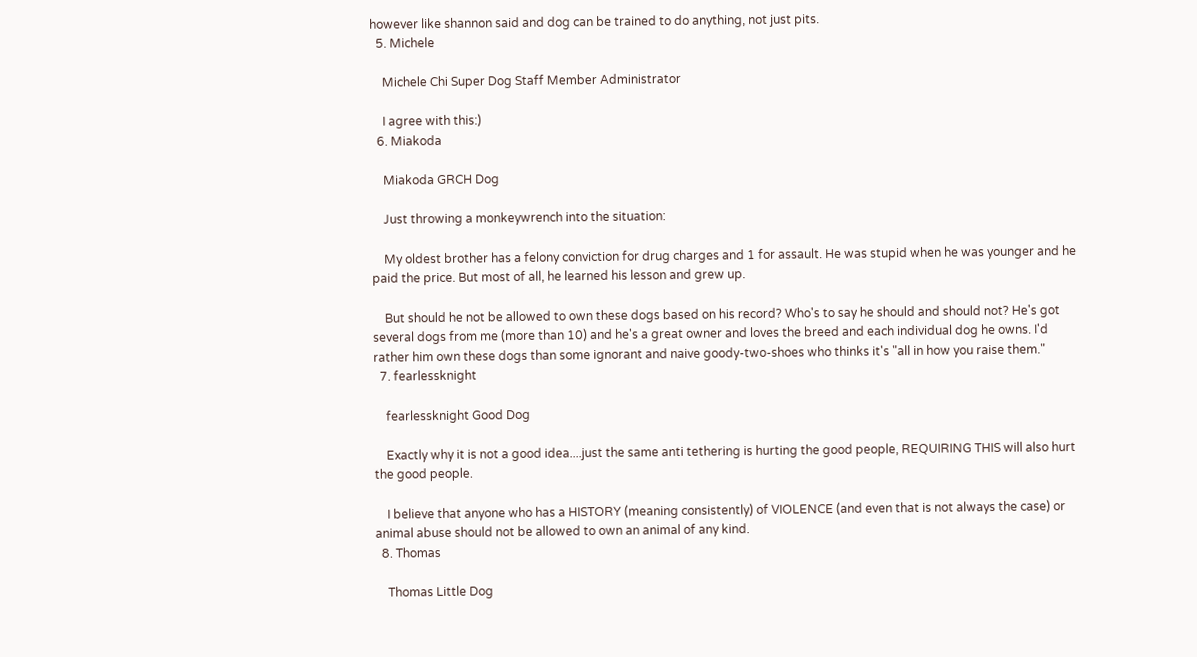however like shannon said and dog can be trained to do anything, not just pits.
  5. Michele

    Michele Chi Super Dog Staff Member Administrator

    I agree with this:)
  6. Miakoda

    Miakoda GRCH Dog

    Just throwing a monkeywrench into the situation:

    My oldest brother has a felony conviction for drug charges and 1 for assault. He was stupid when he was younger and he paid the price. But most of all, he learned his lesson and grew up.

    But should he not be allowed to own these dogs based on his record? Who's to say he should and should not? He's got several dogs from me (more than 10) and he's a great owner and loves the breed and each individual dog he owns. I'd rather him own these dogs than some ignorant and naive goody-two-shoes who thinks it's "all in how you raise them."
  7. fearlessknight

    fearlessknight Good Dog

    Exactly why it is not a good idea....just the same anti tethering is hurting the good people, REQUIRING THIS will also hurt the good people.

    I believe that anyone who has a HISTORY (meaning consistently) of VIOLENCE (and even that is not always the case) or animal abuse should not be allowed to own an animal of any kind.
  8. Thomas

    Thomas Little Dog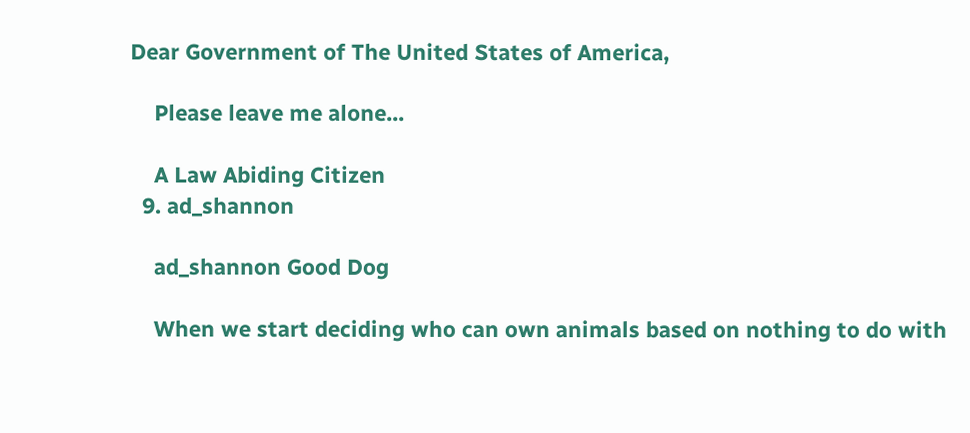Dear Government of The United States of America,

    Please leave me alone...

    A Law Abiding Citizen
  9. ad_shannon

    ad_shannon Good Dog

    When we start deciding who can own animals based on nothing to do with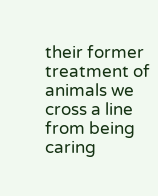their former treatment of animals we cross a line from being caring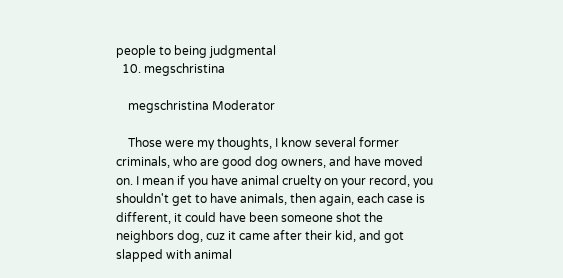people to being judgmental
  10. megschristina

    megschristina Moderator

    Those were my thoughts, I know several former criminals, who are good dog owners, and have moved on. I mean if you have animal cruelty on your record, you shouldn't get to have animals, then again, each case is different, it could have been someone shot the neighbors dog, cuz it came after their kid, and got slapped with animal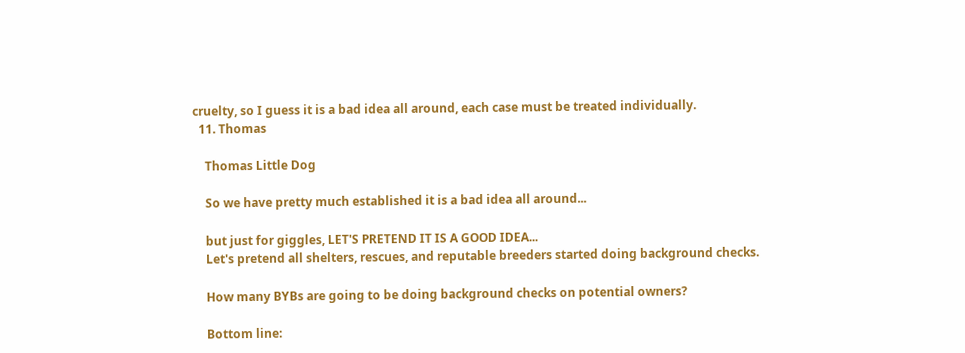cruelty, so I guess it is a bad idea all around, each case must be treated individually.
  11. Thomas

    Thomas Little Dog

    So we have pretty much established it is a bad idea all around...

    but just for giggles, LET'S PRETEND IT IS A GOOD IDEA...
    Let's pretend all shelters, rescues, and reputable breeders started doing background checks.

    How many BYBs are going to be doing background checks on potential owners?

    Bottom line: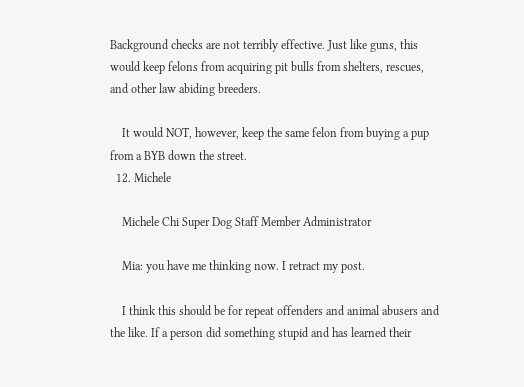Background checks are not terribly effective. Just like guns, this would keep felons from acquiring pit bulls from shelters, rescues, and other law abiding breeders.

    It would NOT, however, keep the same felon from buying a pup from a BYB down the street.
  12. Michele

    Michele Chi Super Dog Staff Member Administrator

    Mia: you have me thinking now. I retract my post.

    I think this should be for repeat offenders and animal abusers and the like. If a person did something stupid and has learned their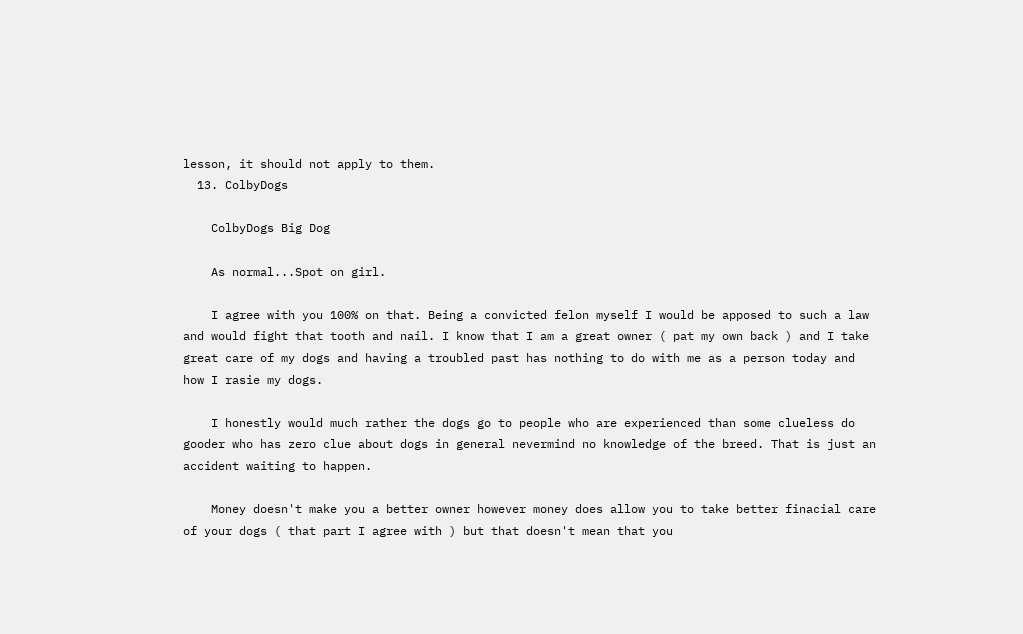lesson, it should not apply to them.
  13. ColbyDogs

    ColbyDogs Big Dog

    As normal...Spot on girl.

    I agree with you 100% on that. Being a convicted felon myself I would be apposed to such a law and would fight that tooth and nail. I know that I am a great owner ( pat my own back ) and I take great care of my dogs and having a troubled past has nothing to do with me as a person today and how I rasie my dogs.

    I honestly would much rather the dogs go to people who are experienced than some clueless do gooder who has zero clue about dogs in general nevermind no knowledge of the breed. That is just an accident waiting to happen.

    Money doesn't make you a better owner however money does allow you to take better finacial care of your dogs ( that part I agree with ) but that doesn't mean that you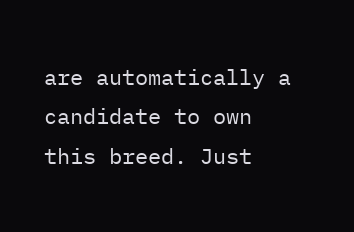are automatically a candidate to own this breed. Just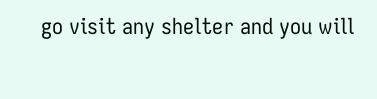go visit any shelter and you will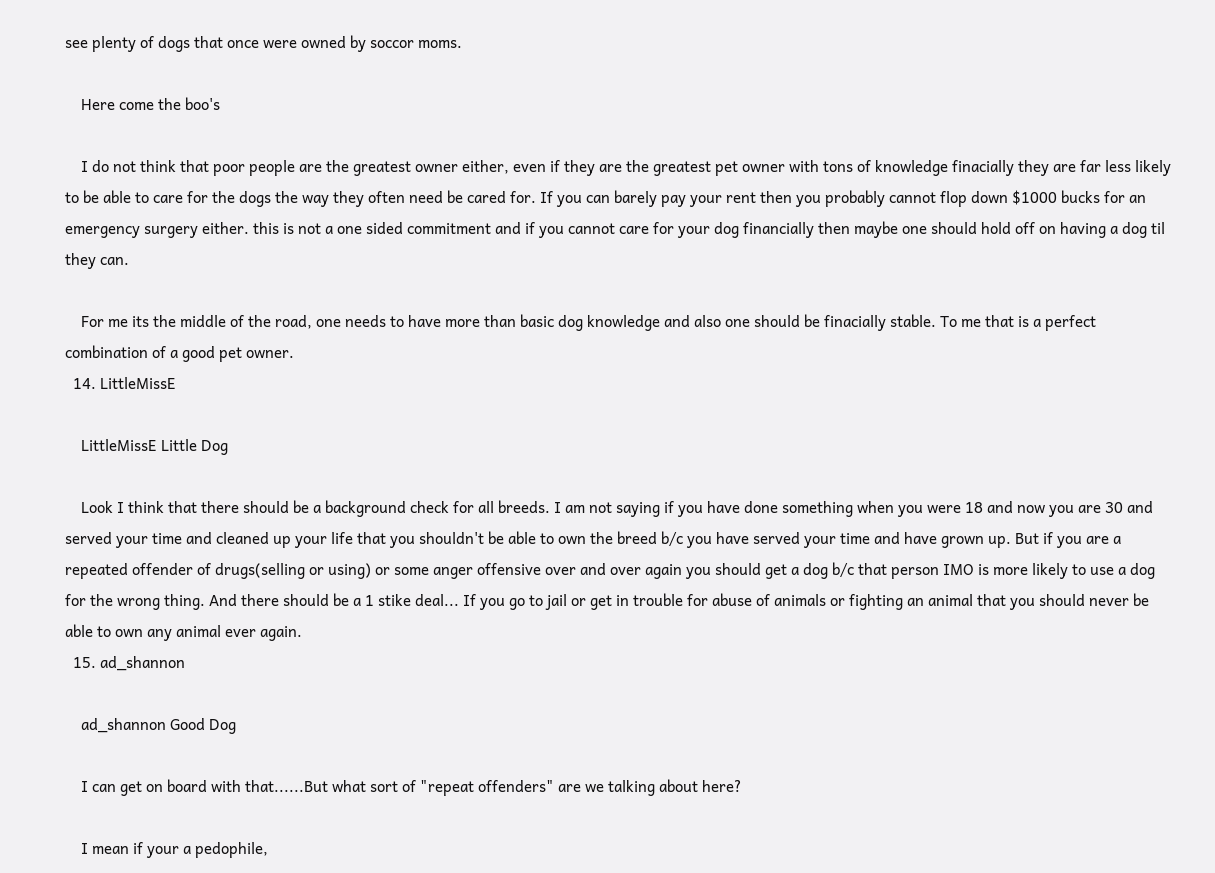see plenty of dogs that once were owned by soccor moms.

    Here come the boo's

    I do not think that poor people are the greatest owner either, even if they are the greatest pet owner with tons of knowledge finacially they are far less likely to be able to care for the dogs the way they often need be cared for. If you can barely pay your rent then you probably cannot flop down $1000 bucks for an emergency surgery either. this is not a one sided commitment and if you cannot care for your dog financially then maybe one should hold off on having a dog til they can.

    For me its the middle of the road, one needs to have more than basic dog knowledge and also one should be finacially stable. To me that is a perfect combination of a good pet owner.
  14. LittleMissE

    LittleMissE Little Dog

    Look I think that there should be a background check for all breeds. I am not saying if you have done something when you were 18 and now you are 30 and served your time and cleaned up your life that you shouldn't be able to own the breed b/c you have served your time and have grown up. But if you are a repeated offender of drugs(selling or using) or some anger offensive over and over again you should get a dog b/c that person IMO is more likely to use a dog for the wrong thing. And there should be a 1 stike deal... If you go to jail or get in trouble for abuse of animals or fighting an animal that you should never be able to own any animal ever again.
  15. ad_shannon

    ad_shannon Good Dog

    I can get on board with that......But what sort of "repeat offenders" are we talking about here?

    I mean if your a pedophile,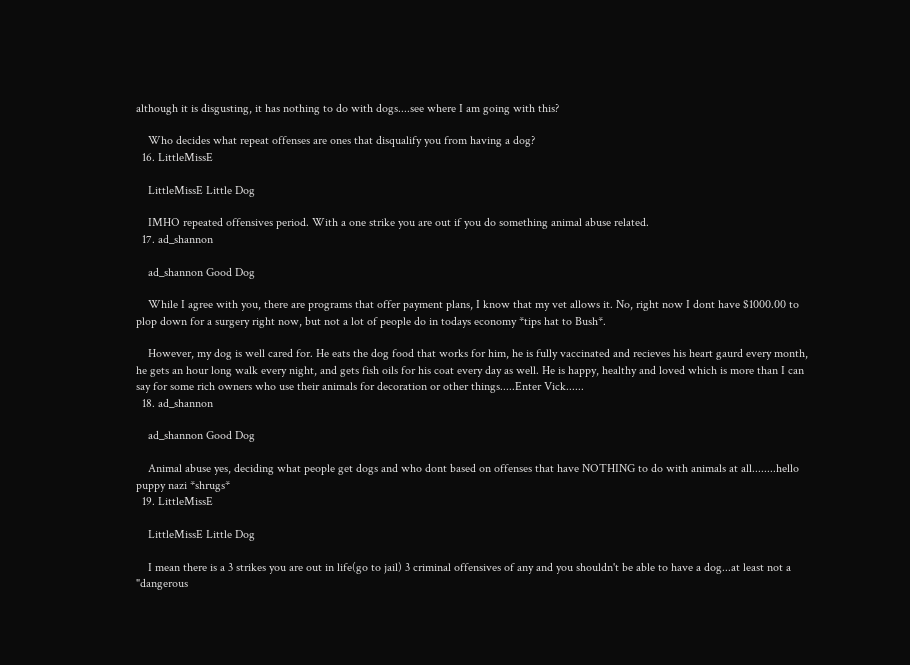although it is disgusting, it has nothing to do with dogs....see where I am going with this?

    Who decides what repeat offenses are ones that disqualify you from having a dog?
  16. LittleMissE

    LittleMissE Little Dog

    IMHO repeated offensives period. With a one strike you are out if you do something animal abuse related.
  17. ad_shannon

    ad_shannon Good Dog

    While I agree with you, there are programs that offer payment plans, I know that my vet allows it. No, right now I dont have $1000.00 to plop down for a surgery right now, but not a lot of people do in todays economy *tips hat to Bush*.

    However, my dog is well cared for. He eats the dog food that works for him, he is fully vaccinated and recieves his heart gaurd every month, he gets an hour long walk every night, and gets fish oils for his coat every day as well. He is happy, healthy and loved which is more than I can say for some rich owners who use their animals for decoration or other things.....Enter Vick......
  18. ad_shannon

    ad_shannon Good Dog

    Animal abuse yes, deciding what people get dogs and who dont based on offenses that have NOTHING to do with animals at all........hello puppy nazi *shrugs*
  19. LittleMissE

    LittleMissE Little Dog

    I mean there is a 3 strikes you are out in life(go to jail) 3 criminal offensives of any and you shouldn't be able to have a dog...at least not a "dangerous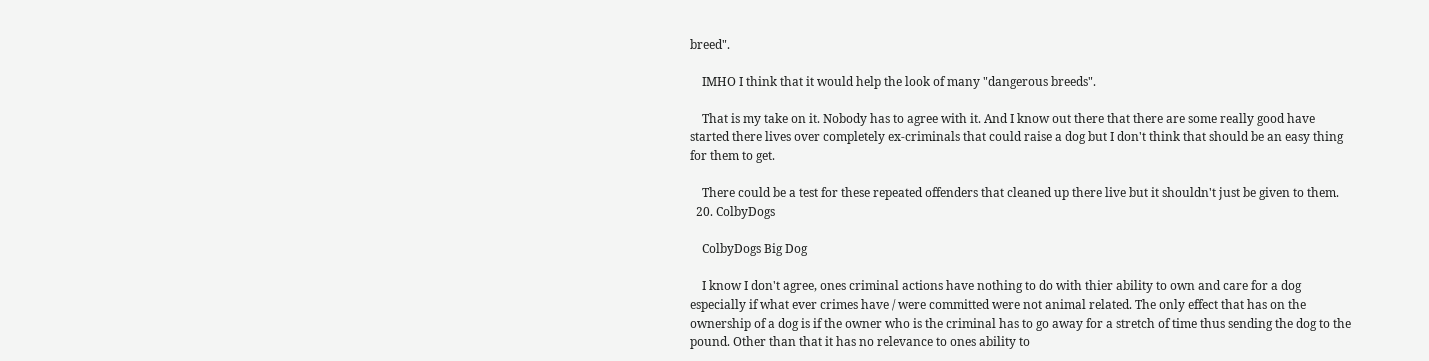breed".

    IMHO I think that it would help the look of many "dangerous breeds".

    That is my take on it. Nobody has to agree with it. And I know out there that there are some really good have started there lives over completely ex-criminals that could raise a dog but I don't think that should be an easy thing for them to get.

    There could be a test for these repeated offenders that cleaned up there live but it shouldn't just be given to them.
  20. ColbyDogs

    ColbyDogs Big Dog

    I know I don't agree, ones criminal actions have nothing to do with thier ability to own and care for a dog especially if what ever crimes have / were committed were not animal related. The only effect that has on the ownership of a dog is if the owner who is the criminal has to go away for a stretch of time thus sending the dog to the pound. Other than that it has no relevance to ones ability to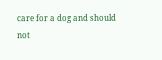care for a dog and should not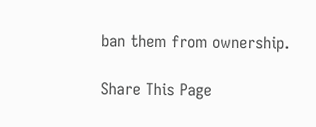ban them from ownership.

Share This Page